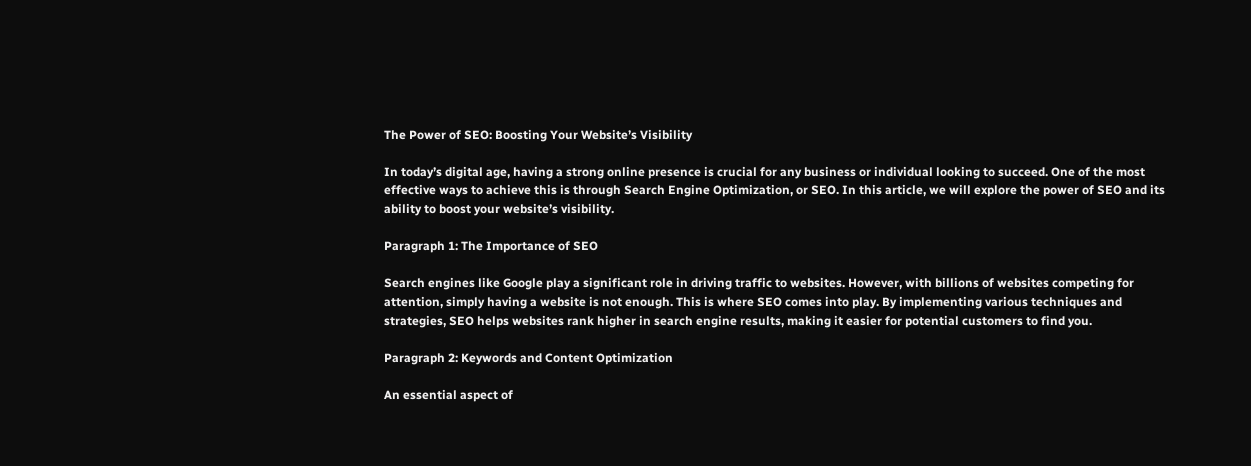The Power of SEO: Boosting Your Website’s Visibility

In today’s digital age, having a strong online presence is crucial for any business or individual looking to succeed. One of the most effective ways to achieve this is through Search Engine Optimization, or SEO. In this article, we will explore the power of SEO and its ability to boost your website’s visibility.

Paragraph 1: The Importance of SEO

Search engines like Google play a significant role in driving traffic to websites. However, with billions of websites competing for attention, simply having a website is not enough. This is where SEO comes into play. By implementing various techniques and strategies, SEO helps websites rank higher in search engine results, making it easier for potential customers to find you.

Paragraph 2: Keywords and Content Optimization

An essential aspect of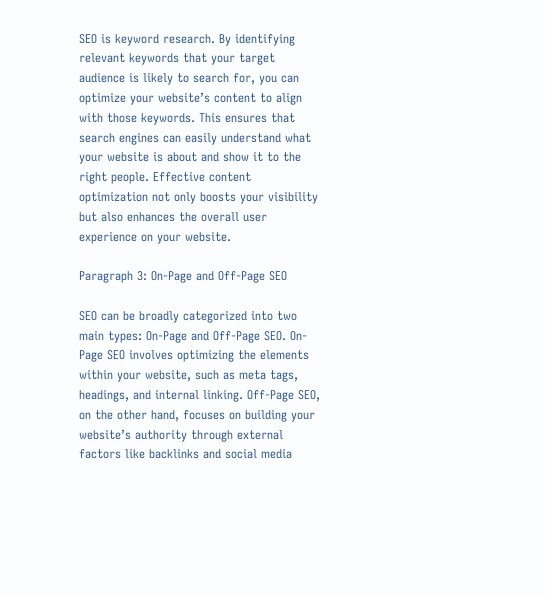SEO is keyword research. By identifying relevant keywords that your target audience is likely to search for, you can optimize your website’s content to align with those keywords. This ensures that search engines can easily understand what your website is about and show it to the right people. Effective content optimization not only boosts your visibility but also enhances the overall user experience on your website.

Paragraph 3: On-Page and Off-Page SEO

SEO can be broadly categorized into two main types: On-Page and Off-Page SEO. On-Page SEO involves optimizing the elements within your website, such as meta tags, headings, and internal linking. Off-Page SEO, on the other hand, focuses on building your website’s authority through external factors like backlinks and social media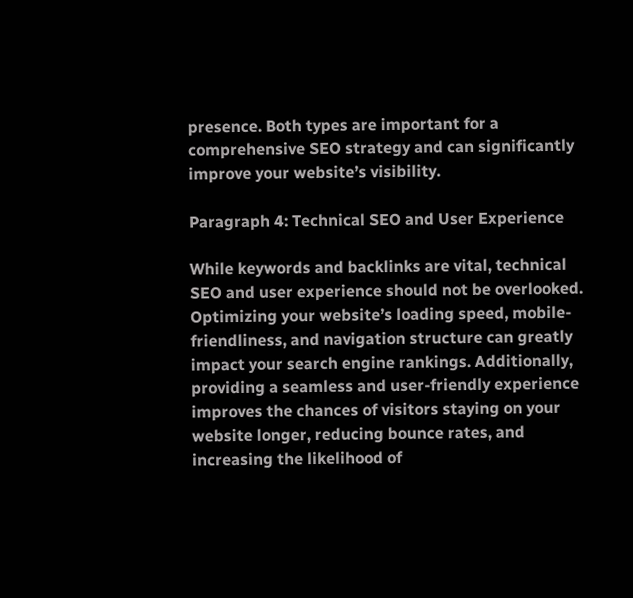presence. Both types are important for a comprehensive SEO strategy and can significantly improve your website’s visibility.

Paragraph 4: Technical SEO and User Experience

While keywords and backlinks are vital, technical SEO and user experience should not be overlooked. Optimizing your website’s loading speed, mobile-friendliness, and navigation structure can greatly impact your search engine rankings. Additionally, providing a seamless and user-friendly experience improves the chances of visitors staying on your website longer, reducing bounce rates, and increasing the likelihood of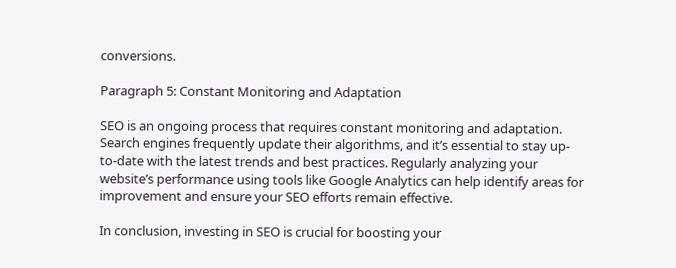conversions.

Paragraph 5: Constant Monitoring and Adaptation

SEO is an ongoing process that requires constant monitoring and adaptation. Search engines frequently update their algorithms, and it’s essential to stay up-to-date with the latest trends and best practices. Regularly analyzing your website’s performance using tools like Google Analytics can help identify areas for improvement and ensure your SEO efforts remain effective.

In conclusion, investing in SEO is crucial for boosting your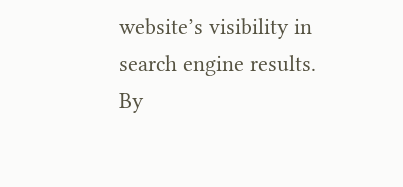website’s visibility in search engine results. By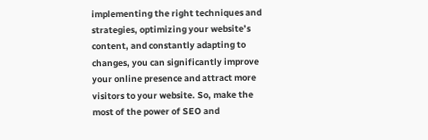implementing the right techniques and strategies, optimizing your website’s content, and constantly adapting to changes, you can significantly improve your online presence and attract more visitors to your website. So, make the most of the power of SEO and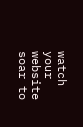watch your website soar to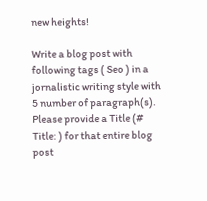new heights!

Write a blog post with following tags ( Seo ) in a jornalistic writing style with 5 number of paragraph(s). Please provide a Title (# Title: ) for that entire blog post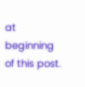at beginning of this post.